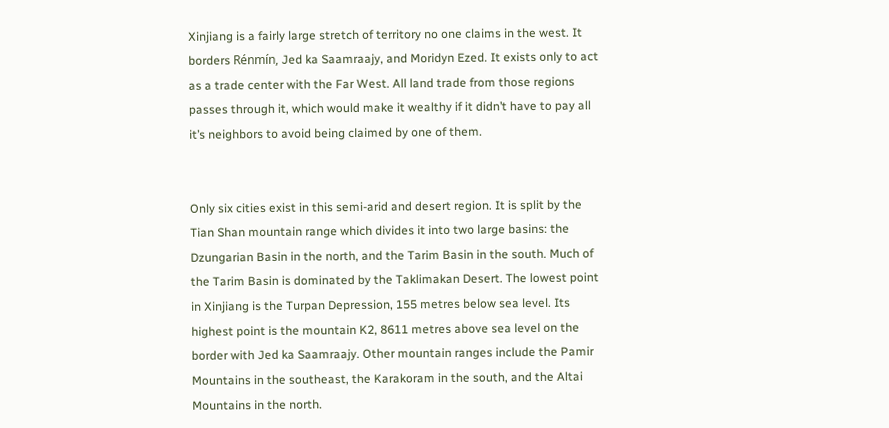Xinjiang is a fairly large stretch of territory no one claims in the west. It borders Rénmín, Jed ka Saamraajy, and Moridyn Ezed. It exists only to act as a trade center with the Far West. All land trade from those regions passes through it, which would make it wealthy if it didn’t have to pay all it’s neighbors to avoid being claimed by one of them.


Only six cities exist in this semi-arid and desert region. It is split by the Tian Shan mountain range which divides it into two large basins: the Dzungarian Basin in the north, and the Tarim Basin in the south. Much of the Tarim Basin is dominated by the Taklimakan Desert. The lowest point in Xinjiang is the Turpan Depression, 155 metres below sea level. Its highest point is the mountain K2, 8611 metres above sea level on the border with Jed ka Saamraajy. Other mountain ranges include the Pamir Mountains in the southeast, the Karakoram in the south, and the Altai Mountains in the north.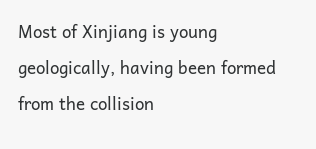Most of Xinjiang is young geologically, having been formed from the collision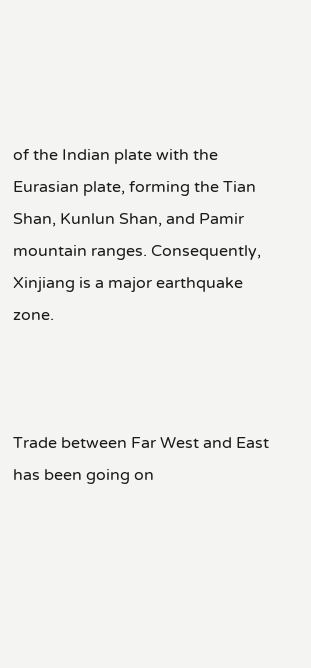of the Indian plate with the Eurasian plate, forming the Tian Shan, Kunlun Shan, and Pamir mountain ranges. Consequently, Xinjiang is a major earthquake zone.



Trade between Far West and East has been going on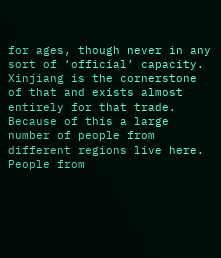for ages, though never in any sort of ‘official’ capacity. Xinjiang is the cornerstone of that and exists almost entirely for that trade. Because of this a large number of people from different regions live here. People from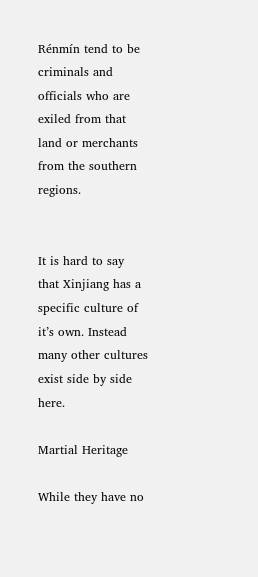Rénmín tend to be criminals and officials who are exiled from that land or merchants from the southern regions.


It is hard to say that Xinjiang has a specific culture of it’s own. Instead many other cultures exist side by side here.

Martial Heritage

While they have no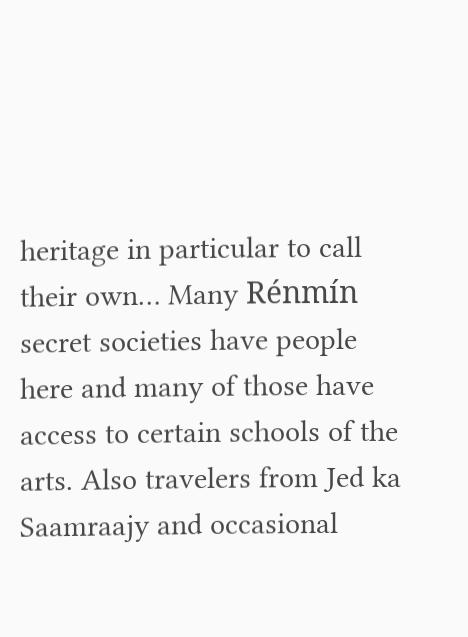heritage in particular to call their own… Many Rénmín secret societies have people here and many of those have access to certain schools of the arts. Also travelers from Jed ka Saamraajy and occasional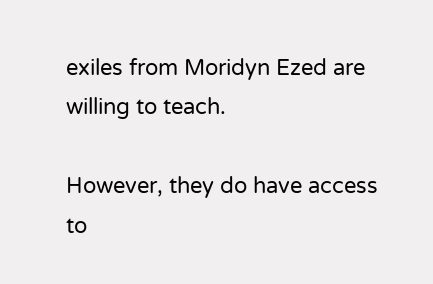exiles from Moridyn Ezed are willing to teach.

However, they do have access to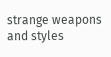strange weapons and styles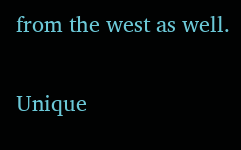from the west as well.

Unique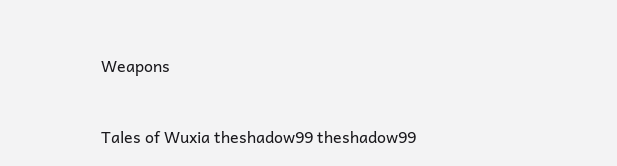Weapons


Tales of Wuxia theshadow99 theshadow99